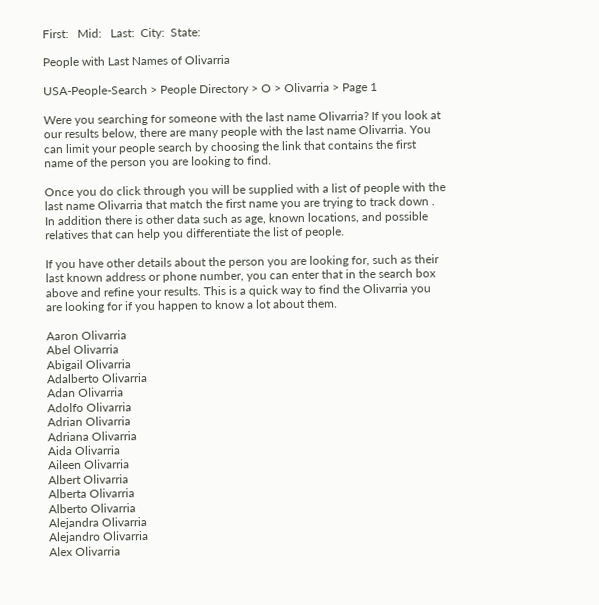First:   Mid:   Last:  City:  State:

People with Last Names of Olivarria

USA-People-Search > People Directory > O > Olivarria > Page 1

Were you searching for someone with the last name Olivarria? If you look at our results below, there are many people with the last name Olivarria. You can limit your people search by choosing the link that contains the first name of the person you are looking to find.

Once you do click through you will be supplied with a list of people with the last name Olivarria that match the first name you are trying to track down . In addition there is other data such as age, known locations, and possible relatives that can help you differentiate the list of people.

If you have other details about the person you are looking for, such as their last known address or phone number, you can enter that in the search box above and refine your results. This is a quick way to find the Olivarria you are looking for if you happen to know a lot about them.

Aaron Olivarria
Abel Olivarria
Abigail Olivarria
Adalberto Olivarria
Adan Olivarria
Adolfo Olivarria
Adrian Olivarria
Adriana Olivarria
Aida Olivarria
Aileen Olivarria
Albert Olivarria
Alberta Olivarria
Alberto Olivarria
Alejandra Olivarria
Alejandro Olivarria
Alex Olivarria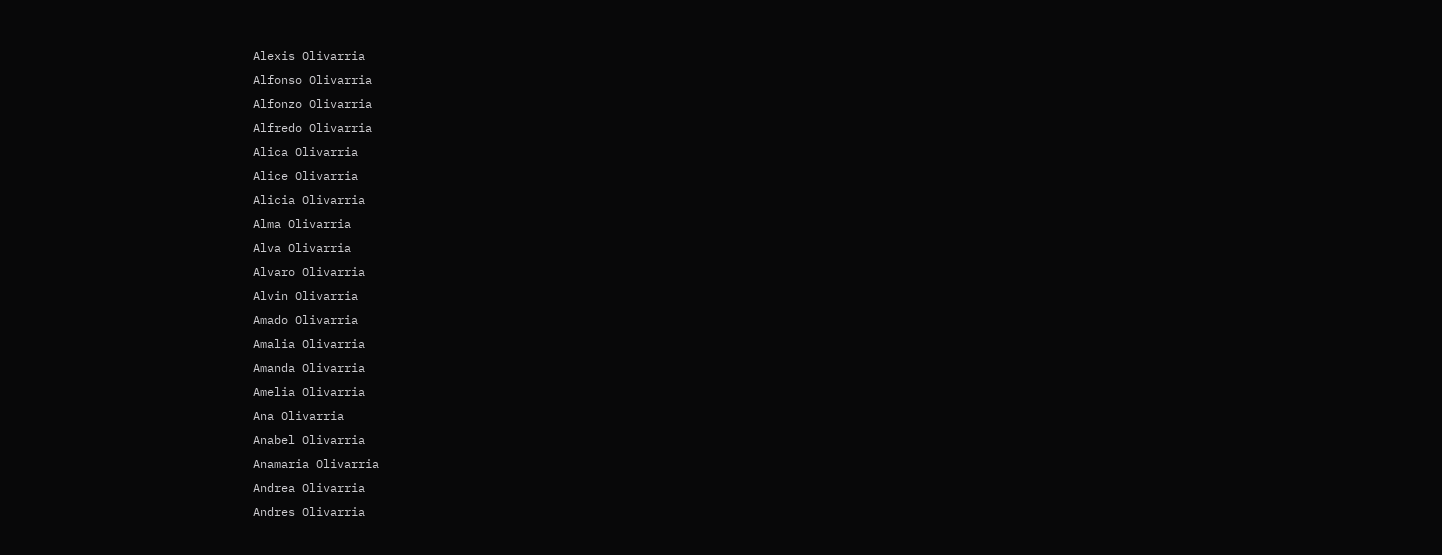Alexis Olivarria
Alfonso Olivarria
Alfonzo Olivarria
Alfredo Olivarria
Alica Olivarria
Alice Olivarria
Alicia Olivarria
Alma Olivarria
Alva Olivarria
Alvaro Olivarria
Alvin Olivarria
Amado Olivarria
Amalia Olivarria
Amanda Olivarria
Amelia Olivarria
Ana Olivarria
Anabel Olivarria
Anamaria Olivarria
Andrea Olivarria
Andres Olivarria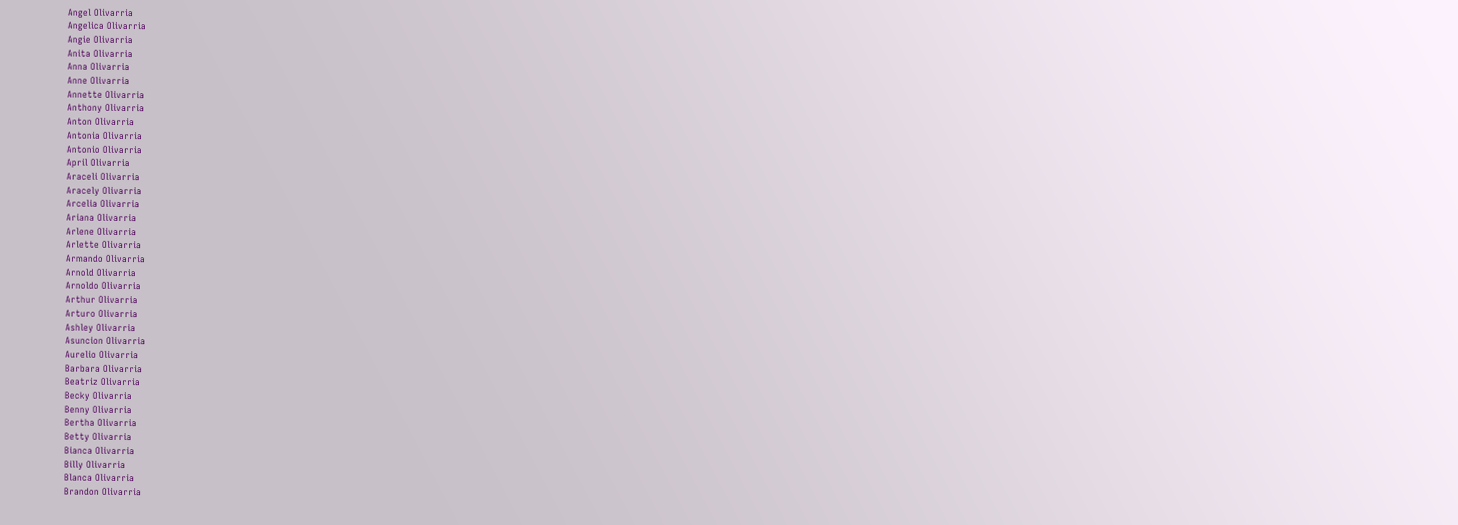Angel Olivarria
Angelica Olivarria
Angie Olivarria
Anita Olivarria
Anna Olivarria
Anne Olivarria
Annette Olivarria
Anthony Olivarria
Anton Olivarria
Antonia Olivarria
Antonio Olivarria
April Olivarria
Araceli Olivarria
Aracely Olivarria
Arcelia Olivarria
Ariana Olivarria
Arlene Olivarria
Arlette Olivarria
Armando Olivarria
Arnold Olivarria
Arnoldo Olivarria
Arthur Olivarria
Arturo Olivarria
Ashley Olivarria
Asuncion Olivarria
Aurelio Olivarria
Barbara Olivarria
Beatriz Olivarria
Becky Olivarria
Benny Olivarria
Bertha Olivarria
Betty Olivarria
Bianca Olivarria
Billy Olivarria
Blanca Olivarria
Brandon Olivarria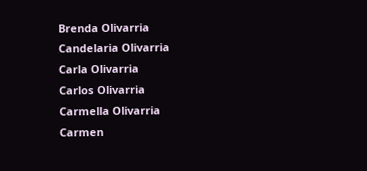Brenda Olivarria
Candelaria Olivarria
Carla Olivarria
Carlos Olivarria
Carmella Olivarria
Carmen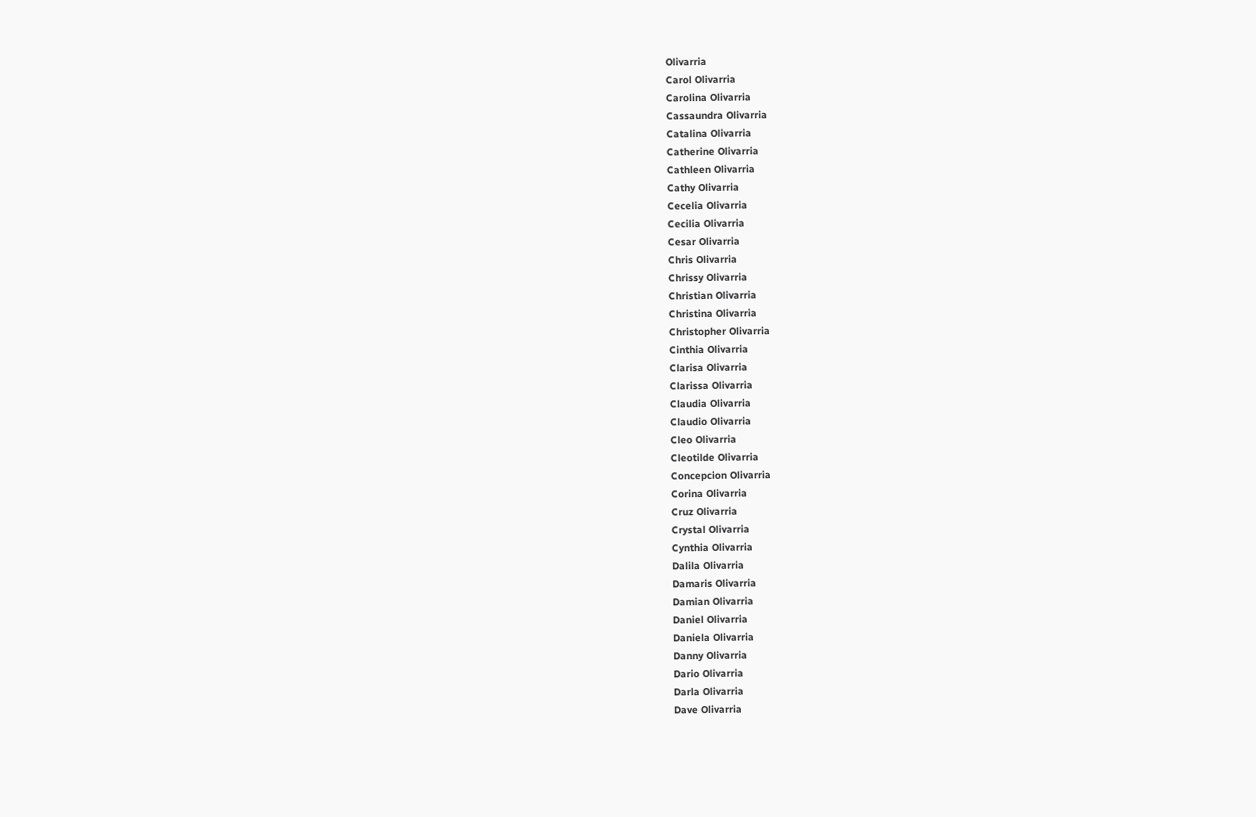Olivarria
Carol Olivarria
Carolina Olivarria
Cassaundra Olivarria
Catalina Olivarria
Catherine Olivarria
Cathleen Olivarria
Cathy Olivarria
Cecelia Olivarria
Cecilia Olivarria
Cesar Olivarria
Chris Olivarria
Chrissy Olivarria
Christian Olivarria
Christina Olivarria
Christopher Olivarria
Cinthia Olivarria
Clarisa Olivarria
Clarissa Olivarria
Claudia Olivarria
Claudio Olivarria
Cleo Olivarria
Cleotilde Olivarria
Concepcion Olivarria
Corina Olivarria
Cruz Olivarria
Crystal Olivarria
Cynthia Olivarria
Dalila Olivarria
Damaris Olivarria
Damian Olivarria
Daniel Olivarria
Daniela Olivarria
Danny Olivarria
Dario Olivarria
Darla Olivarria
Dave Olivarria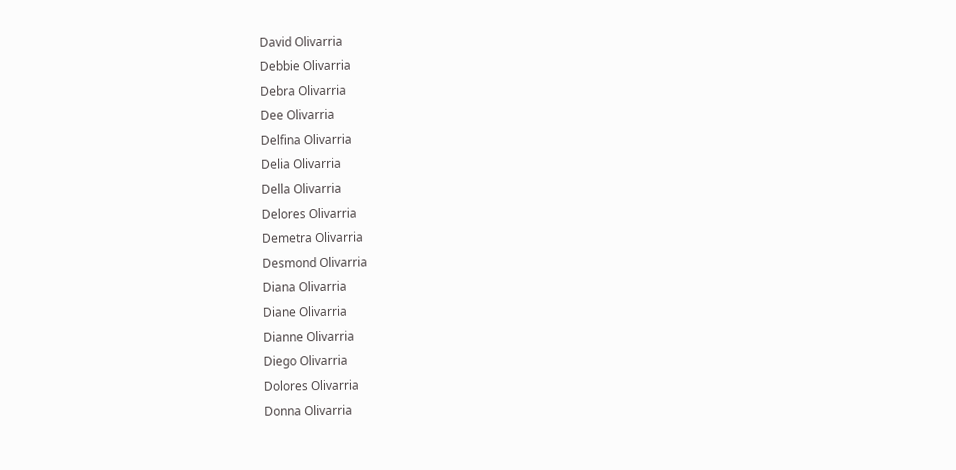David Olivarria
Debbie Olivarria
Debra Olivarria
Dee Olivarria
Delfina Olivarria
Delia Olivarria
Della Olivarria
Delores Olivarria
Demetra Olivarria
Desmond Olivarria
Diana Olivarria
Diane Olivarria
Dianne Olivarria
Diego Olivarria
Dolores Olivarria
Donna Olivarria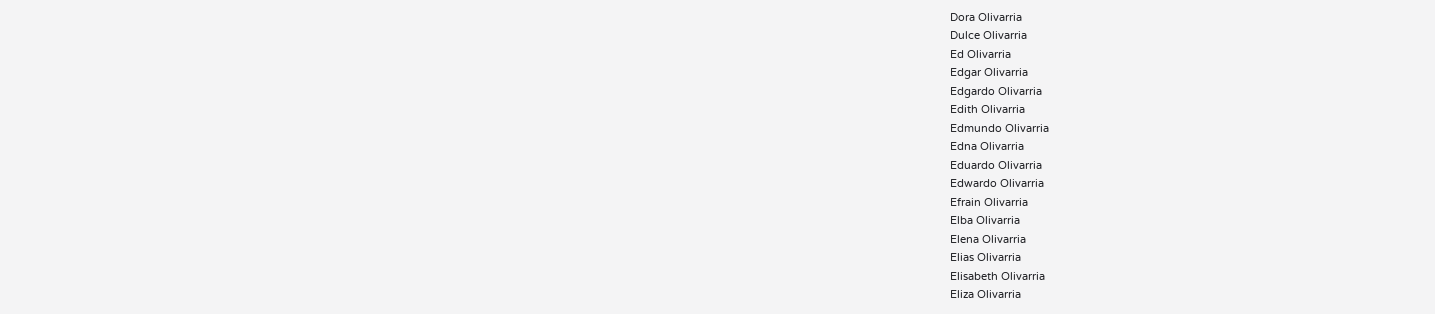Dora Olivarria
Dulce Olivarria
Ed Olivarria
Edgar Olivarria
Edgardo Olivarria
Edith Olivarria
Edmundo Olivarria
Edna Olivarria
Eduardo Olivarria
Edwardo Olivarria
Efrain Olivarria
Elba Olivarria
Elena Olivarria
Elias Olivarria
Elisabeth Olivarria
Eliza Olivarria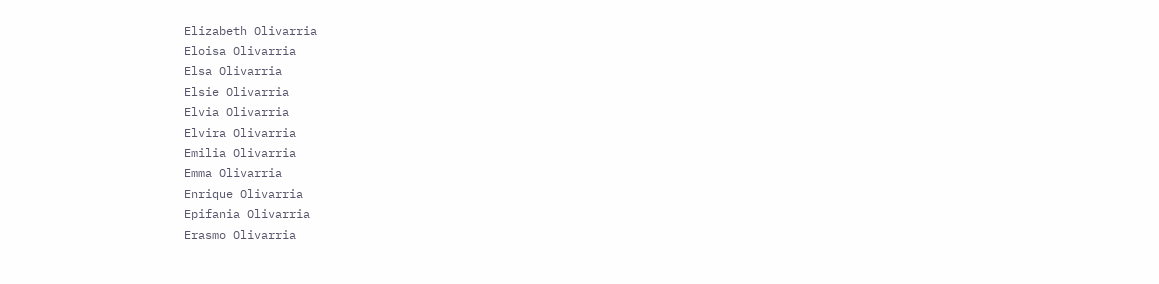Elizabeth Olivarria
Eloisa Olivarria
Elsa Olivarria
Elsie Olivarria
Elvia Olivarria
Elvira Olivarria
Emilia Olivarria
Emma Olivarria
Enrique Olivarria
Epifania Olivarria
Erasmo Olivarria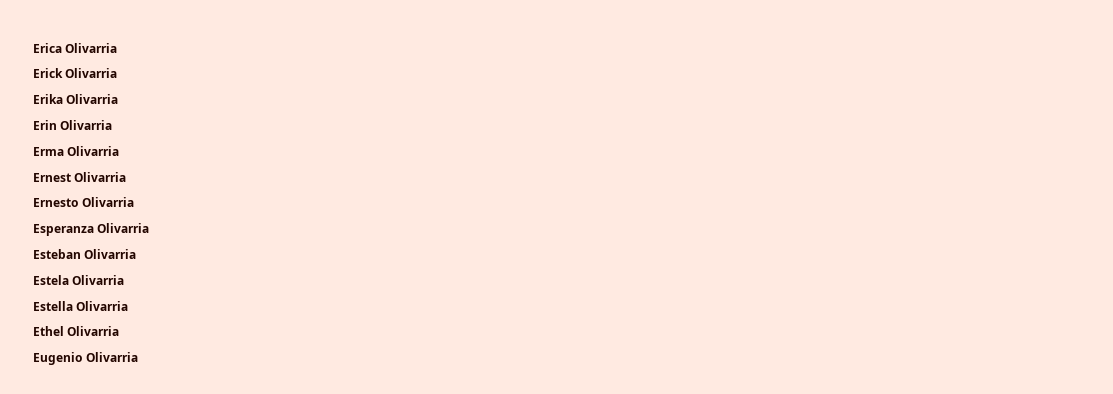Erica Olivarria
Erick Olivarria
Erika Olivarria
Erin Olivarria
Erma Olivarria
Ernest Olivarria
Ernesto Olivarria
Esperanza Olivarria
Esteban Olivarria
Estela Olivarria
Estella Olivarria
Ethel Olivarria
Eugenio Olivarria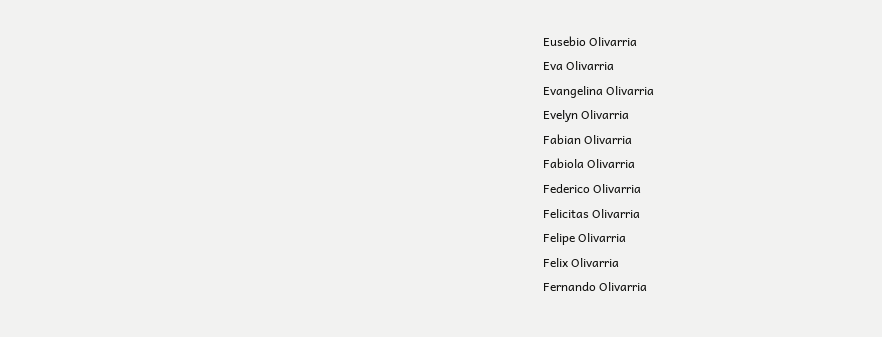Eusebio Olivarria
Eva Olivarria
Evangelina Olivarria
Evelyn Olivarria
Fabian Olivarria
Fabiola Olivarria
Federico Olivarria
Felicitas Olivarria
Felipe Olivarria
Felix Olivarria
Fernando Olivarria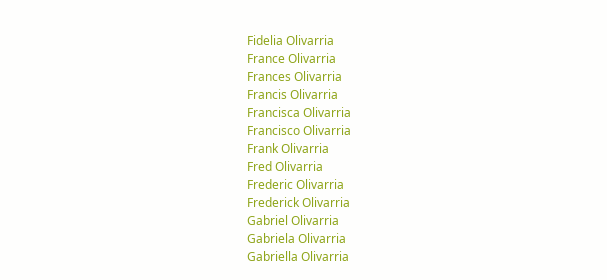Fidelia Olivarria
France Olivarria
Frances Olivarria
Francis Olivarria
Francisca Olivarria
Francisco Olivarria
Frank Olivarria
Fred Olivarria
Frederic Olivarria
Frederick Olivarria
Gabriel Olivarria
Gabriela Olivarria
Gabriella Olivarria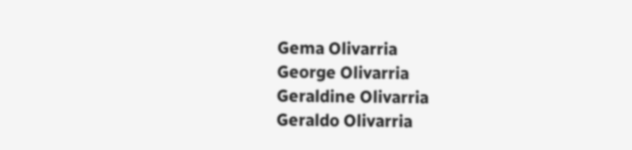Gema Olivarria
George Olivarria
Geraldine Olivarria
Geraldo Olivarria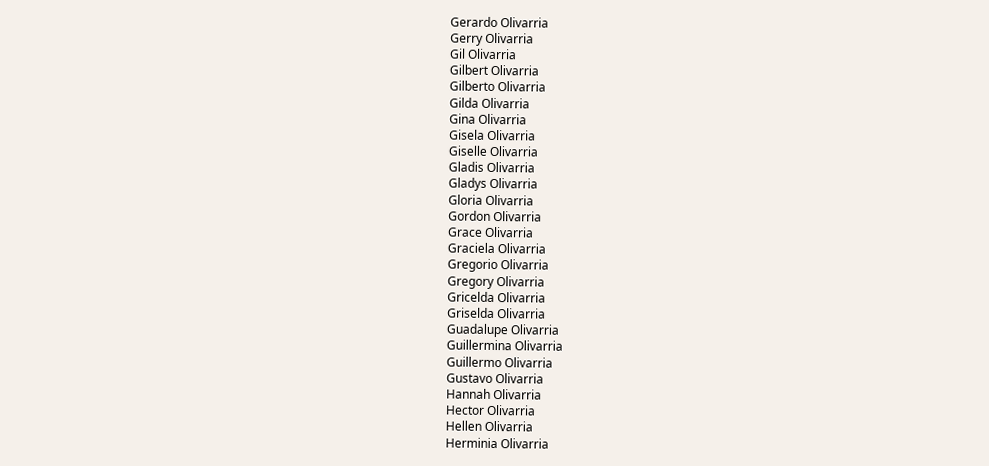Gerardo Olivarria
Gerry Olivarria
Gil Olivarria
Gilbert Olivarria
Gilberto Olivarria
Gilda Olivarria
Gina Olivarria
Gisela Olivarria
Giselle Olivarria
Gladis Olivarria
Gladys Olivarria
Gloria Olivarria
Gordon Olivarria
Grace Olivarria
Graciela Olivarria
Gregorio Olivarria
Gregory Olivarria
Gricelda Olivarria
Griselda Olivarria
Guadalupe Olivarria
Guillermina Olivarria
Guillermo Olivarria
Gustavo Olivarria
Hannah Olivarria
Hector Olivarria
Hellen Olivarria
Herminia Olivarria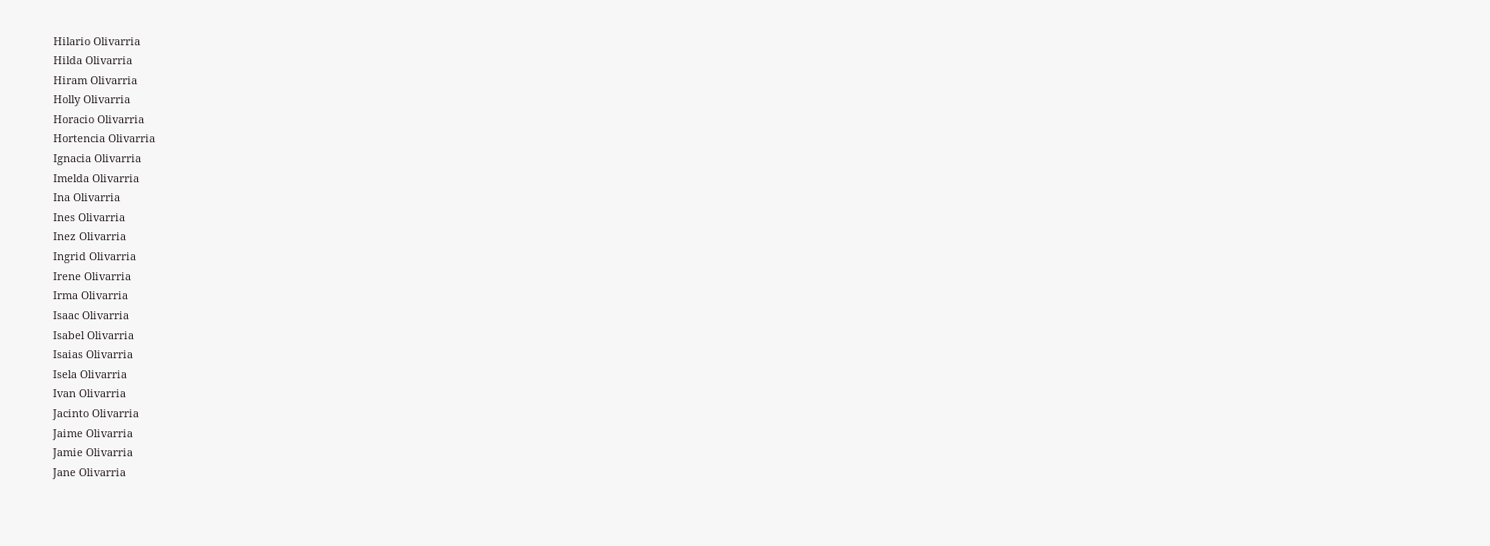Hilario Olivarria
Hilda Olivarria
Hiram Olivarria
Holly Olivarria
Horacio Olivarria
Hortencia Olivarria
Ignacia Olivarria
Imelda Olivarria
Ina Olivarria
Ines Olivarria
Inez Olivarria
Ingrid Olivarria
Irene Olivarria
Irma Olivarria
Isaac Olivarria
Isabel Olivarria
Isaias Olivarria
Isela Olivarria
Ivan Olivarria
Jacinto Olivarria
Jaime Olivarria
Jamie Olivarria
Jane Olivarria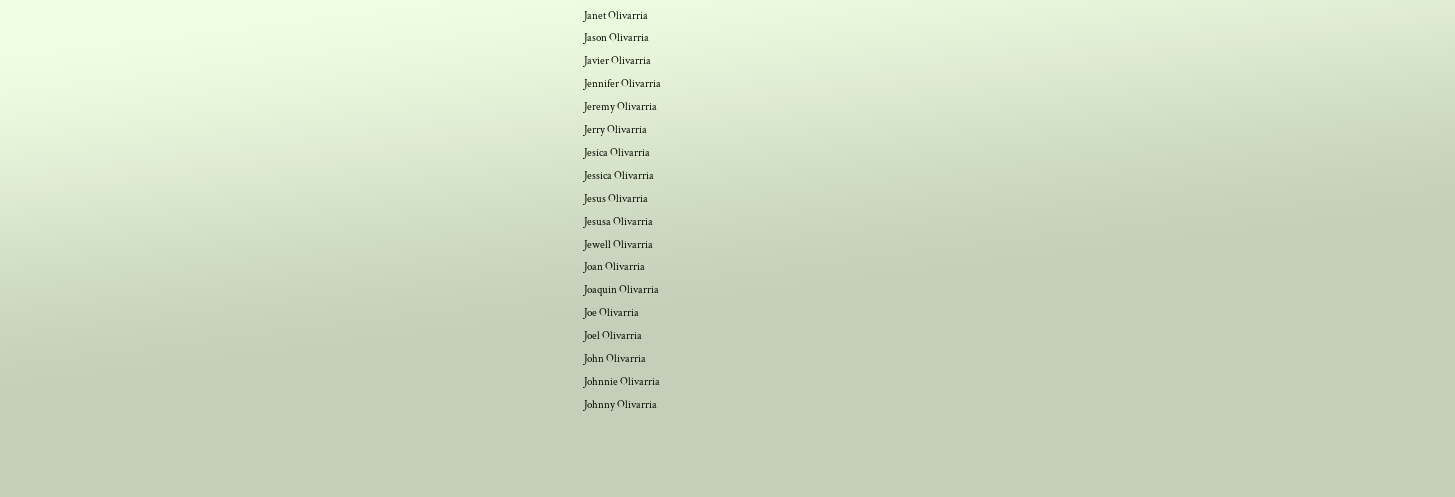Janet Olivarria
Jason Olivarria
Javier Olivarria
Jennifer Olivarria
Jeremy Olivarria
Jerry Olivarria
Jesica Olivarria
Jessica Olivarria
Jesus Olivarria
Jesusa Olivarria
Jewell Olivarria
Joan Olivarria
Joaquin Olivarria
Joe Olivarria
Joel Olivarria
John Olivarria
Johnnie Olivarria
Johnny Olivarria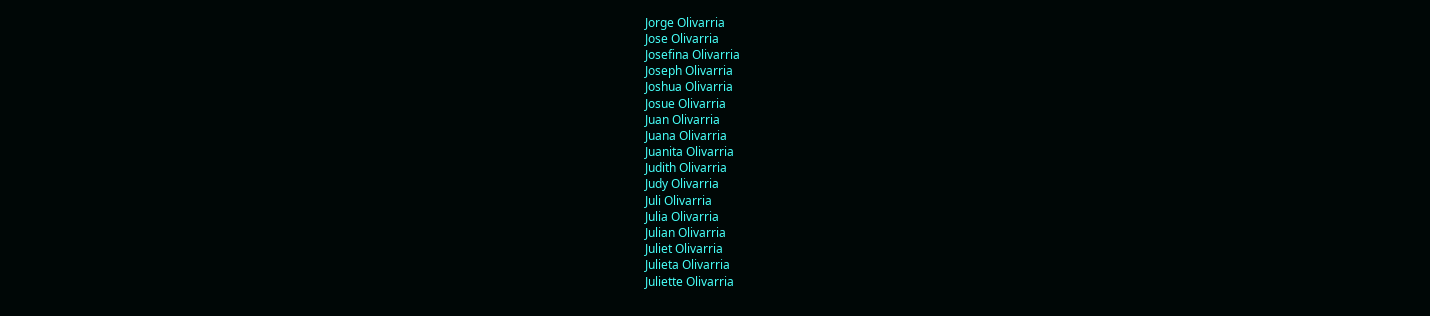Jorge Olivarria
Jose Olivarria
Josefina Olivarria
Joseph Olivarria
Joshua Olivarria
Josue Olivarria
Juan Olivarria
Juana Olivarria
Juanita Olivarria
Judith Olivarria
Judy Olivarria
Juli Olivarria
Julia Olivarria
Julian Olivarria
Juliet Olivarria
Julieta Olivarria
Juliette Olivarria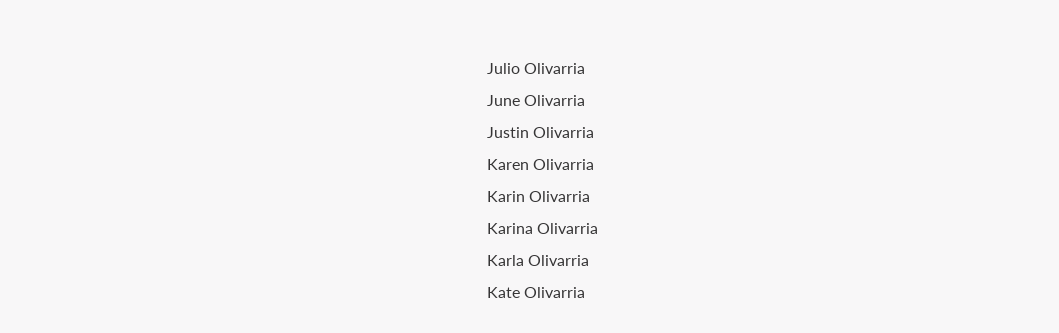Julio Olivarria
June Olivarria
Justin Olivarria
Karen Olivarria
Karin Olivarria
Karina Olivarria
Karla Olivarria
Kate Olivarria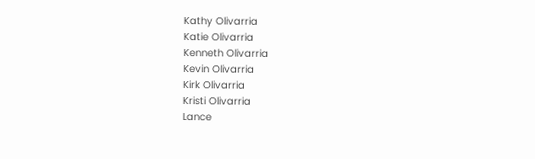Kathy Olivarria
Katie Olivarria
Kenneth Olivarria
Kevin Olivarria
Kirk Olivarria
Kristi Olivarria
Lance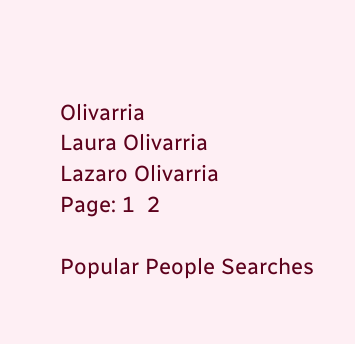Olivarria
Laura Olivarria
Lazaro Olivarria
Page: 1  2

Popular People Searches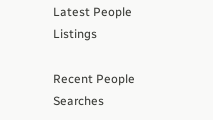Latest People Listings

Recent People Searches